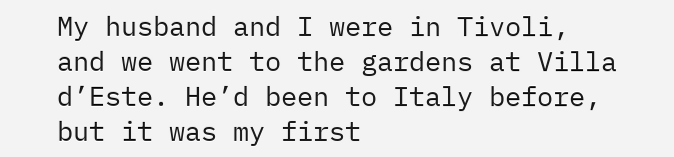My husband and I were in Tivoli, and we went to the gardens at Villa d’Este. He’d been to Italy before, but it was my first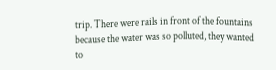trip. There were rails in front of the fountains because the water was so polluted, they wanted to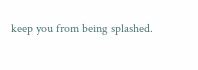keep you from being splashed.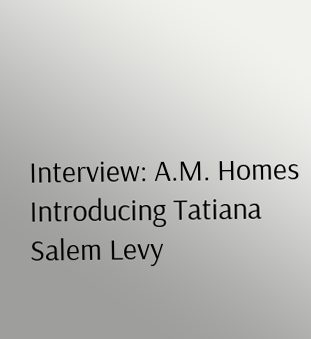Interview: A.M. Homes
Introducing Tatiana Salem Levy